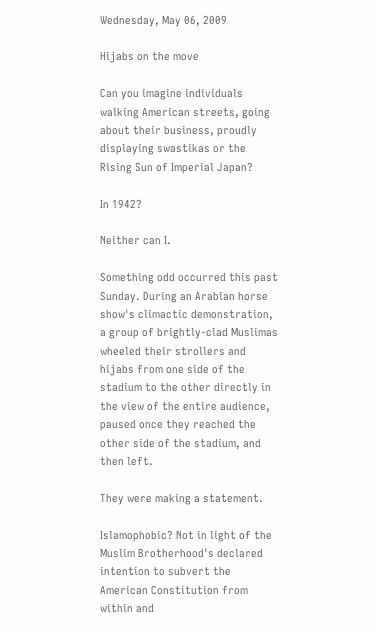Wednesday, May 06, 2009

Hijabs on the move

Can you imagine individuals walking American streets, going about their business, proudly displaying swastikas or the Rising Sun of Imperial Japan?

In 1942?

Neither can I.

Something odd occurred this past Sunday. During an Arabian horse show's climactic demonstration, a group of brightly-clad Muslimas wheeled their strollers and hijabs from one side of the stadium to the other directly in the view of the entire audience, paused once they reached the other side of the stadium, and then left.

They were making a statement.

Islamophobic? Not in light of the Muslim Brotherhood's declared intention to subvert the American Constitution from within and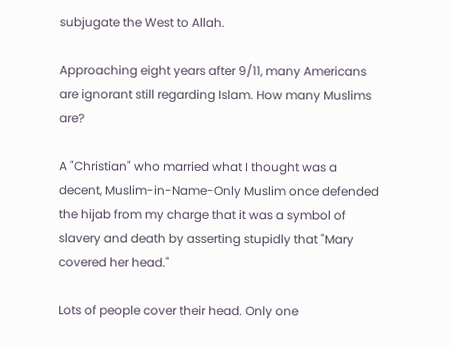subjugate the West to Allah.

Approaching eight years after 9/11, many Americans are ignorant still regarding Islam. How many Muslims are?

A "Christian" who married what I thought was a decent, Muslim-in-Name-Only Muslim once defended the hijab from my charge that it was a symbol of slavery and death by asserting stupidly that "Mary covered her head."

Lots of people cover their head. Only one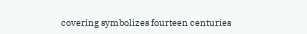covering symbolizes fourteen centuries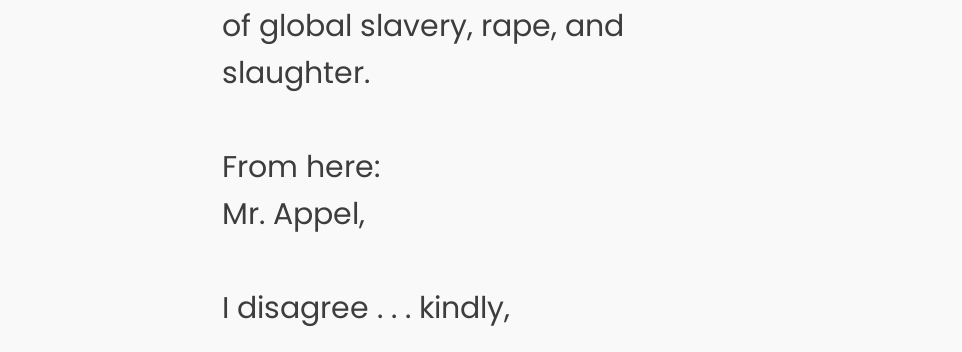of global slavery, rape, and slaughter.

From here:
Mr. Appel,

I disagree . . . kindly,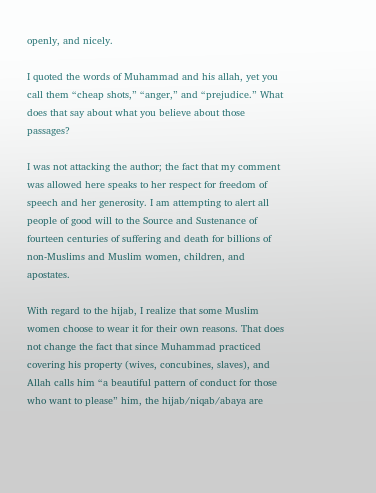openly, and nicely.

I quoted the words of Muhammad and his allah, yet you call them “cheap shots,” “anger,” and “prejudice.” What does that say about what you believe about those passages?

I was not attacking the author; the fact that my comment was allowed here speaks to her respect for freedom of speech and her generosity. I am attempting to alert all people of good will to the Source and Sustenance of fourteen centuries of suffering and death for billions of non-Muslims and Muslim women, children, and apostates.

With regard to the hijab, I realize that some Muslim women choose to wear it for their own reasons. That does not change the fact that since Muhammad practiced covering his property (wives, concubines, slaves), and Allah calls him “a beautiful pattern of conduct for those who want to please” him, the hijab/niqab/abaya are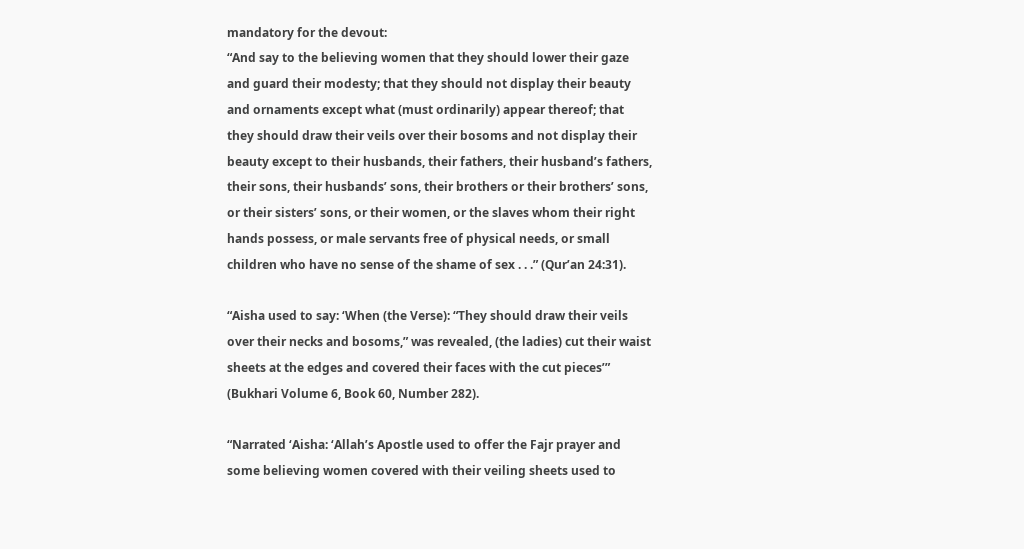mandatory for the devout:
“And say to the believing women that they should lower their gaze and guard their modesty; that they should not display their beauty and ornaments except what (must ordinarily) appear thereof; that they should draw their veils over their bosoms and not display their beauty except to their husbands, their fathers, their husband’s fathers, their sons, their husbands’ sons, their brothers or their brothers’ sons, or their sisters’ sons, or their women, or the slaves whom their right hands possess, or male servants free of physical needs, or small children who have no sense of the shame of sex . . .” (Qur’an 24:31).

“Aisha used to say: ‘When (the Verse): “They should draw their veils over their necks and bosoms,” was revealed, (the ladies) cut their waist sheets at the edges and covered their faces with the cut pieces’” (Bukhari Volume 6, Book 60, Number 282).

“Narrated ‘Aisha: ‘Allah’s Apostle used to offer the Fajr prayer and some believing women covered with their veiling sheets used to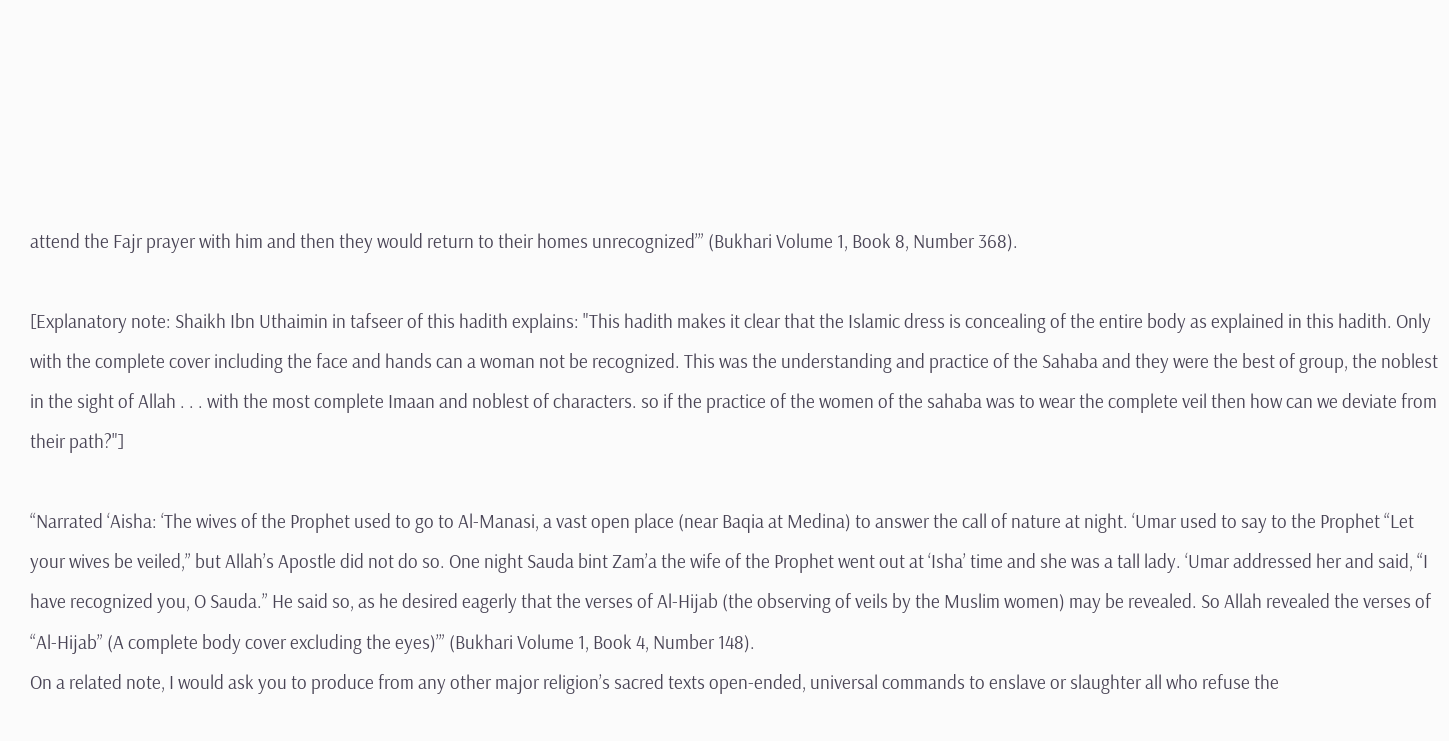attend the Fajr prayer with him and then they would return to their homes unrecognized’” (Bukhari Volume 1, Book 8, Number 368).

[Explanatory note: Shaikh Ibn Uthaimin in tafseer of this hadith explains: "This hadith makes it clear that the Islamic dress is concealing of the entire body as explained in this hadith. Only with the complete cover including the face and hands can a woman not be recognized. This was the understanding and practice of the Sahaba and they were the best of group, the noblest in the sight of Allah . . . with the most complete Imaan and noblest of characters. so if the practice of the women of the sahaba was to wear the complete veil then how can we deviate from their path?"]

“Narrated ‘Aisha: ‘The wives of the Prophet used to go to Al-Manasi, a vast open place (near Baqia at Medina) to answer the call of nature at night. ‘Umar used to say to the Prophet “Let your wives be veiled,” but Allah’s Apostle did not do so. One night Sauda bint Zam’a the wife of the Prophet went out at ‘Isha’ time and she was a tall lady. ‘Umar addressed her and said, “I have recognized you, O Sauda.” He said so, as he desired eagerly that the verses of Al-Hijab (the observing of veils by the Muslim women) may be revealed. So Allah revealed the verses of “Al-Hijab” (A complete body cover excluding the eyes)’” (Bukhari Volume 1, Book 4, Number 148).
On a related note, I would ask you to produce from any other major religion’s sacred texts open-ended, universal commands to enslave or slaughter all who refuse the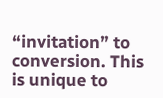“invitation” to conversion. This is unique to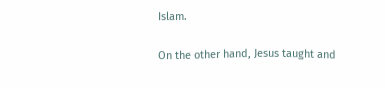Islam.

On the other hand, Jesus taught and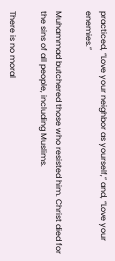practiced, “Love your neighbor as yourself,” and, “Love your enemies.”

Muhammad butchered those who resisted him. Christ died for the sins of all people, including Muslims.

There is no moral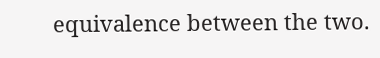equivalence between the two.